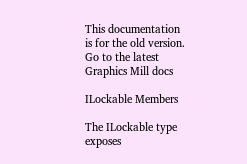This documentation is for the old version. Go to the latest Graphics Mill docs

ILockable Members

The ILockable type exposes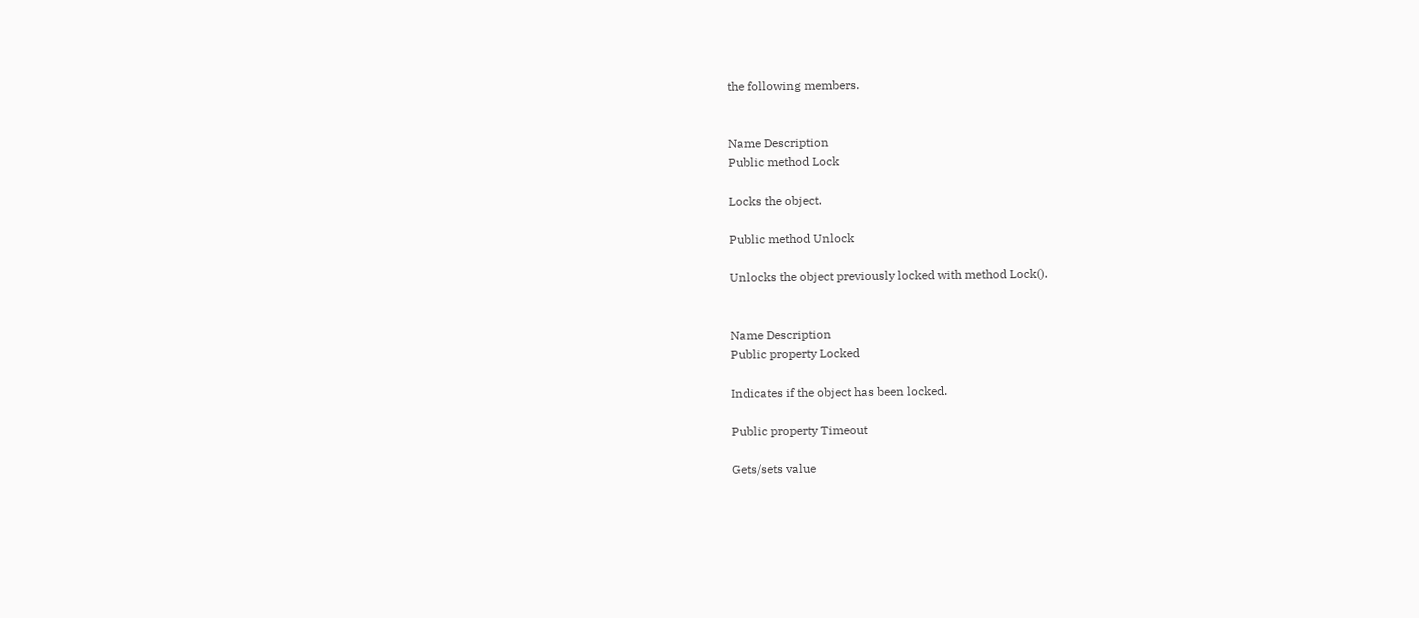the following members.


Name Description
Public method Lock

Locks the object.

Public method Unlock

Unlocks the object previously locked with method Lock().


Name Description
Public property Locked

Indicates if the object has been locked.

Public property Timeout

Gets/sets value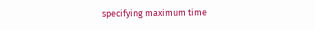specifying maximum time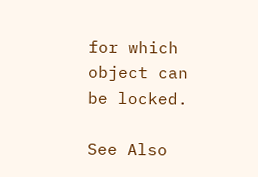for which object can be locked.

See Also